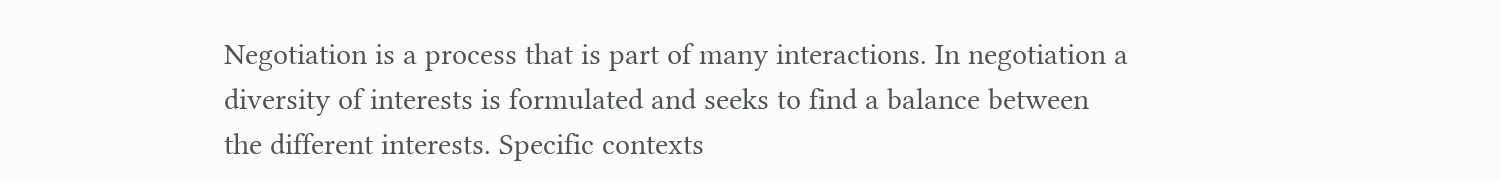Negotiation is a process that is part of many interactions. In negotiation a diversity of interests is formulated and seeks to find a balance between the different interests. Specific contexts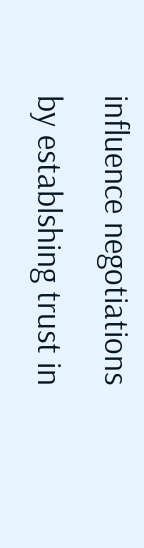influence negotiations by establshing trust in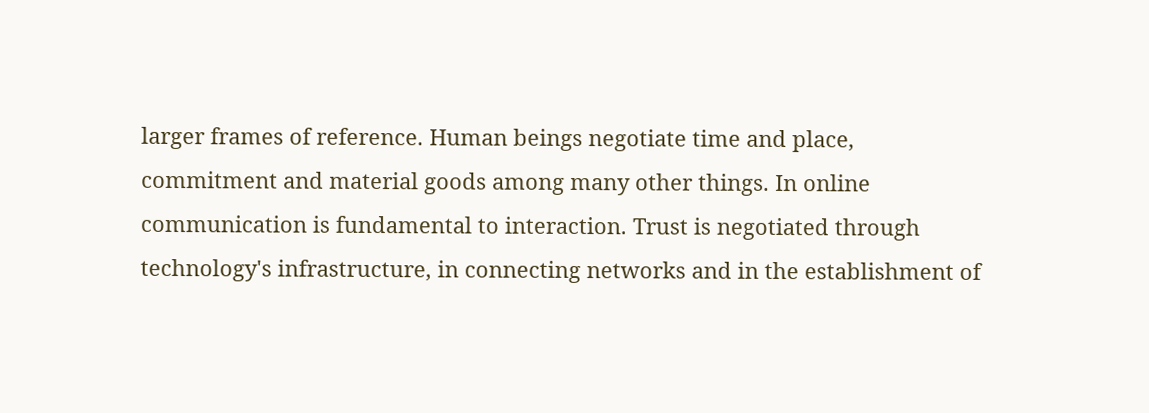larger frames of reference. Human beings negotiate time and place, commitment and material goods among many other things. In online communication is fundamental to interaction. Trust is negotiated through technology's infrastructure, in connecting networks and in the establishment of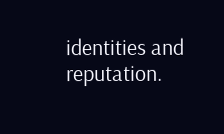identities and reputation.